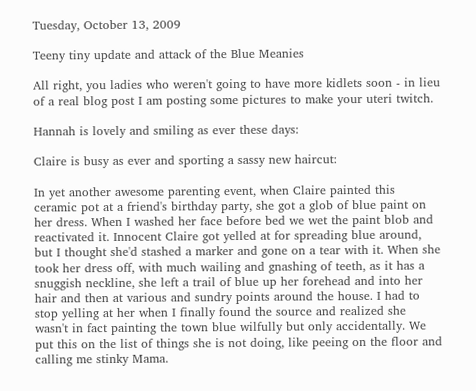Tuesday, October 13, 2009

Teeny tiny update and attack of the Blue Meanies

All right, you ladies who weren't going to have more kidlets soon - in lieu of a real blog post I am posting some pictures to make your uteri twitch.

Hannah is lovely and smiling as ever these days:

Claire is busy as ever and sporting a sassy new haircut:

In yet another awesome parenting event, when Claire painted this ceramic pot at a friend's birthday party, she got a glob of blue paint on her dress. When I washed her face before bed we wet the paint blob and reactivated it. Innocent Claire got yelled at for spreading blue around, but I thought she'd stashed a marker and gone on a tear with it. When she took her dress off, with much wailing and gnashing of teeth, as it has a snuggish neckline, she left a trail of blue up her forehead and into her hair and then at various and sundry points around the house. I had to stop yelling at her when I finally found the source and realized she wasn't in fact painting the town blue wilfully but only accidentally. We put this on the list of things she is not doing, like peeing on the floor and calling me stinky Mama.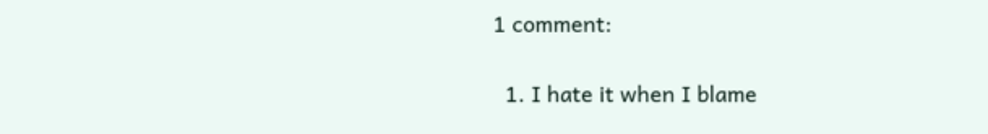1 comment:

  1. I hate it when I blame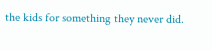the kids for something they never did.